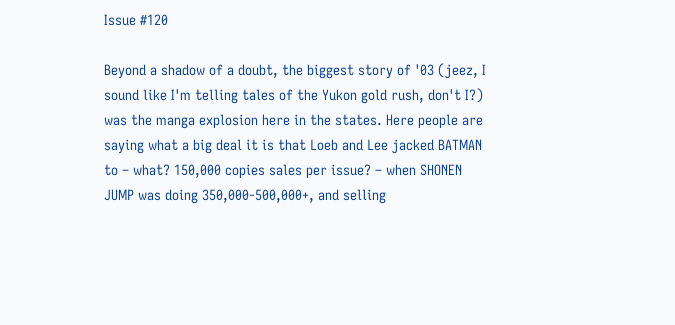Issue #120

Beyond a shadow of a doubt, the biggest story of '03 (jeez, I sound like I'm telling tales of the Yukon gold rush, don't I?) was the manga explosion here in the states. Here people are saying what a big deal it is that Loeb and Lee jacked BATMAN to – what? 150,000 copies sales per issue? – when SHONEN JUMP was doing 350,000-500,000+, and selling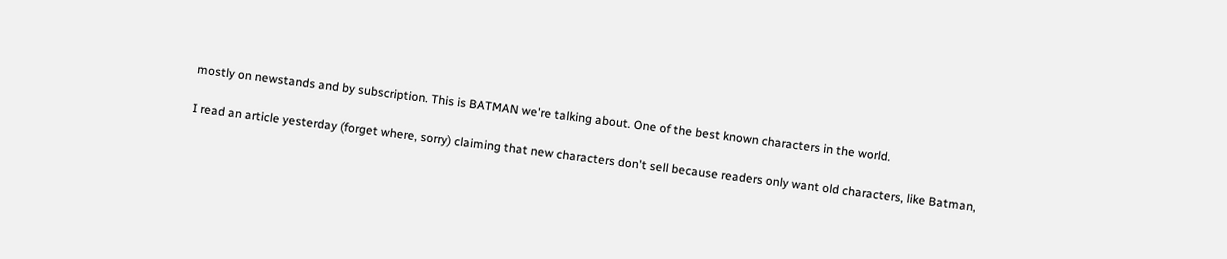mostly on newstands and by subscription. This is BATMAN we're talking about. One of the best known characters in the world.

I read an article yesterday (forget where, sorry) claiming that new characters don't sell because readers only want old characters, like Batman,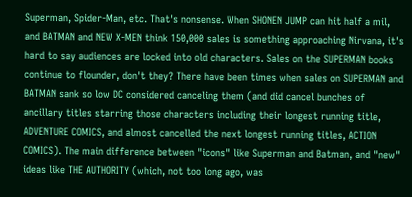Superman, Spider-Man, etc. That's nonsense. When SHONEN JUMP can hit half a mil, and BATMAN and NEW X-MEN think 150,000 sales is something approaching Nirvana, it's hard to say audiences are locked into old characters. Sales on the SUPERMAN books continue to flounder, don't they? There have been times when sales on SUPERMAN and BATMAN sank so low DC considered canceling them (and did cancel bunches of ancillary titles starring those characters including their longest running title, ADVENTURE COMICS, and almost cancelled the next longest running titles, ACTION COMICS). The main difference between "icons" like Superman and Batman, and "new" ideas like THE AUTHORITY (which, not too long ago, was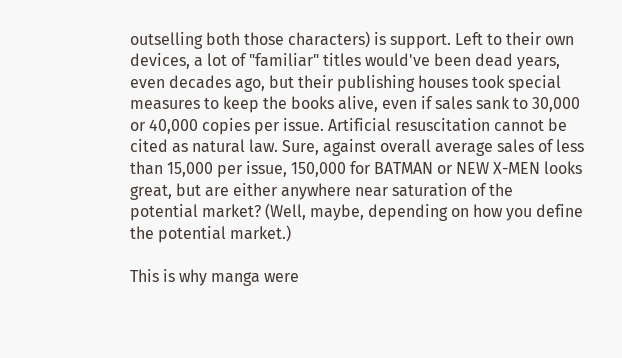outselling both those characters) is support. Left to their own devices, a lot of "familiar" titles would've been dead years, even decades ago, but their publishing houses took special measures to keep the books alive, even if sales sank to 30,000 or 40,000 copies per issue. Artificial resuscitation cannot be cited as natural law. Sure, against overall average sales of less than 15,000 per issue, 150,000 for BATMAN or NEW X-MEN looks great, but are either anywhere near saturation of the potential market? (Well, maybe, depending on how you define the potential market.)

This is why manga were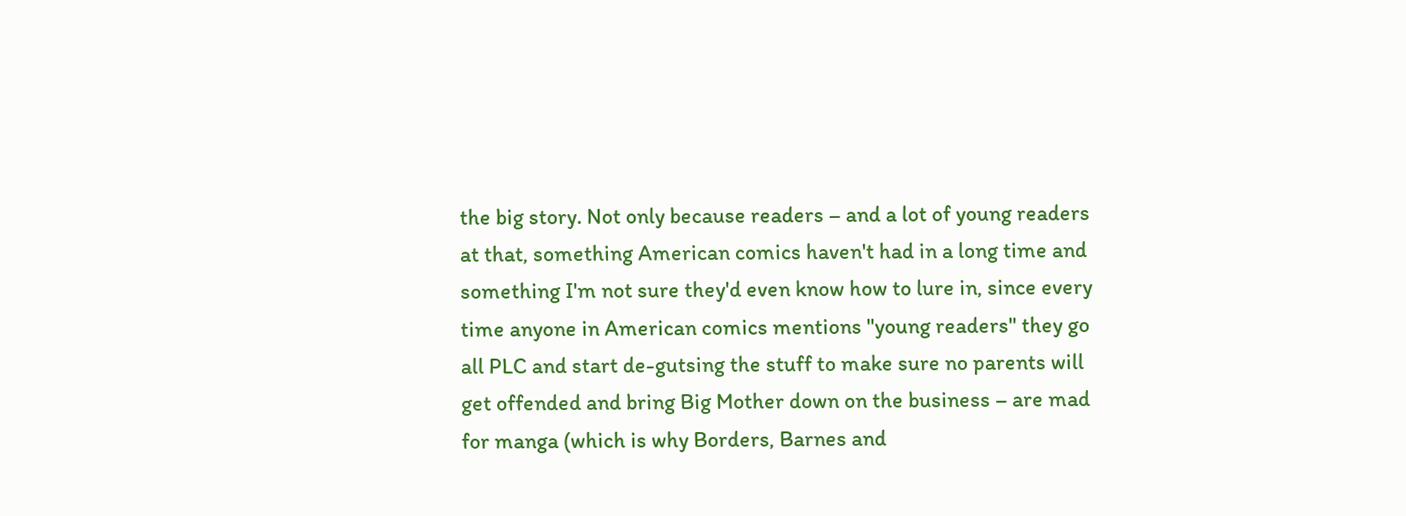the big story. Not only because readers – and a lot of young readers at that, something American comics haven't had in a long time and something I'm not sure they'd even know how to lure in, since every time anyone in American comics mentions "young readers" they go all PLC and start de-gutsing the stuff to make sure no parents will get offended and bring Big Mother down on the business – are mad for manga (which is why Borders, Barnes and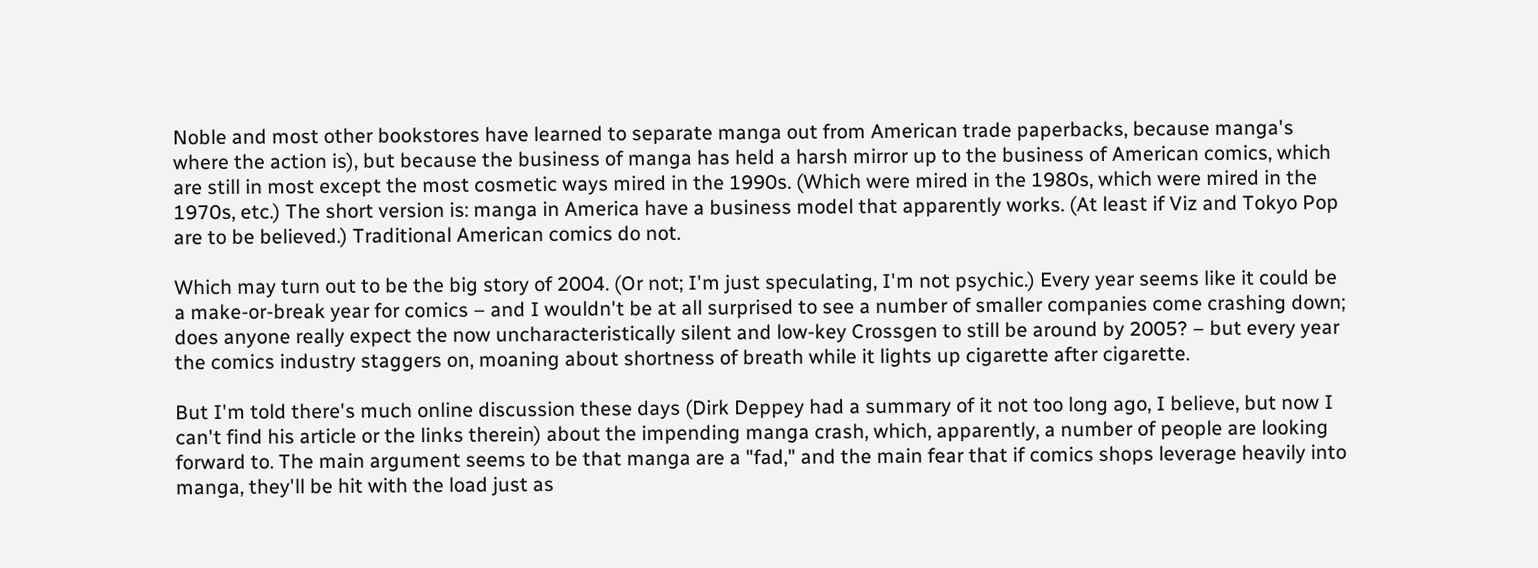Noble and most other bookstores have learned to separate manga out from American trade paperbacks, because manga's where the action is), but because the business of manga has held a harsh mirror up to the business of American comics, which are still in most except the most cosmetic ways mired in the 1990s. (Which were mired in the 1980s, which were mired in the 1970s, etc.) The short version is: manga in America have a business model that apparently works. (At least if Viz and Tokyo Pop are to be believed.) Traditional American comics do not.

Which may turn out to be the big story of 2004. (Or not; I'm just speculating, I'm not psychic.) Every year seems like it could be a make-or-break year for comics – and I wouldn't be at all surprised to see a number of smaller companies come crashing down; does anyone really expect the now uncharacteristically silent and low-key Crossgen to still be around by 2005? – but every year the comics industry staggers on, moaning about shortness of breath while it lights up cigarette after cigarette.

But I'm told there's much online discussion these days (Dirk Deppey had a summary of it not too long ago, I believe, but now I can't find his article or the links therein) about the impending manga crash, which, apparently, a number of people are looking forward to. The main argument seems to be that manga are a "fad," and the main fear that if comics shops leverage heavily into manga, they'll be hit with the load just as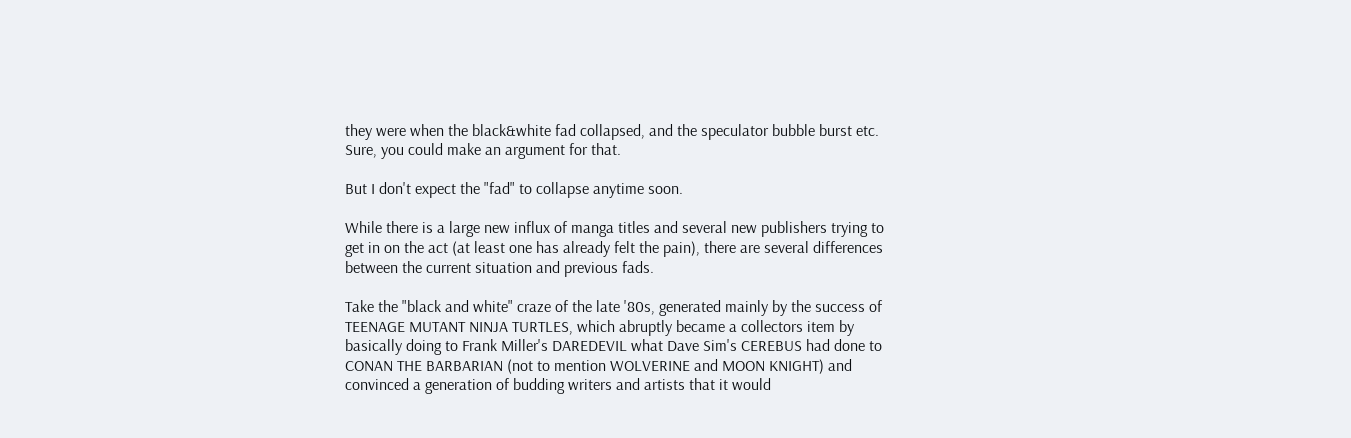they were when the black&white fad collapsed, and the speculator bubble burst etc. Sure, you could make an argument for that.

But I don't expect the "fad" to collapse anytime soon.

While there is a large new influx of manga titles and several new publishers trying to get in on the act (at least one has already felt the pain), there are several differences between the current situation and previous fads.

Take the "black and white" craze of the late '80s, generated mainly by the success of TEENAGE MUTANT NINJA TURTLES, which abruptly became a collectors item by basically doing to Frank Miller's DAREDEVIL what Dave Sim's CEREBUS had done to CONAN THE BARBARIAN (not to mention WOLVERINE and MOON KNIGHT) and convinced a generation of budding writers and artists that it would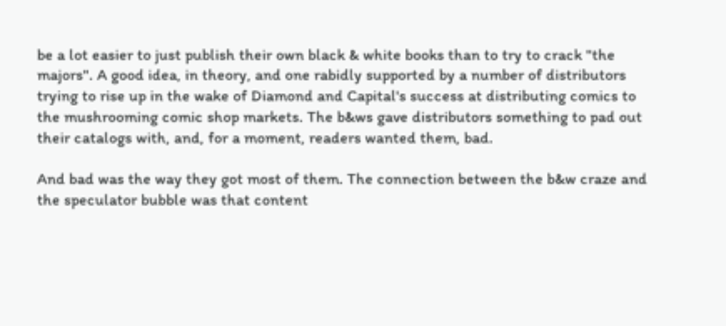be a lot easier to just publish their own black & white books than to try to crack "the majors". A good idea, in theory, and one rabidly supported by a number of distributors trying to rise up in the wake of Diamond and Capital's success at distributing comics to the mushrooming comic shop markets. The b&ws gave distributors something to pad out their catalogs with, and, for a moment, readers wanted them, bad.

And bad was the way they got most of them. The connection between the b&w craze and the speculator bubble was that content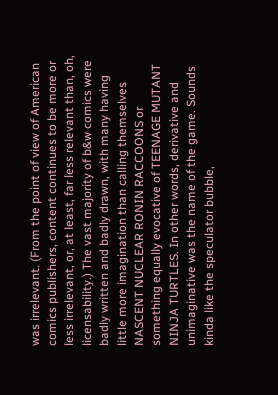was irrelevant. (From the point of view of American comics publishers, content continues to be more or less irrelevant, or, at least, far less relevant than, oh, licensability.) The vast majority of b&w comics were badly written and badly drawn, with many having little more imagination than calling themselves NASCENT NUCLEAR RONIN RACCOONS or something equally evocative of TEENAGE MUTANT NINJA TURTLES. In other words, derivative and unimaginative was the name of the game. Sounds kinda like the speculator bubble,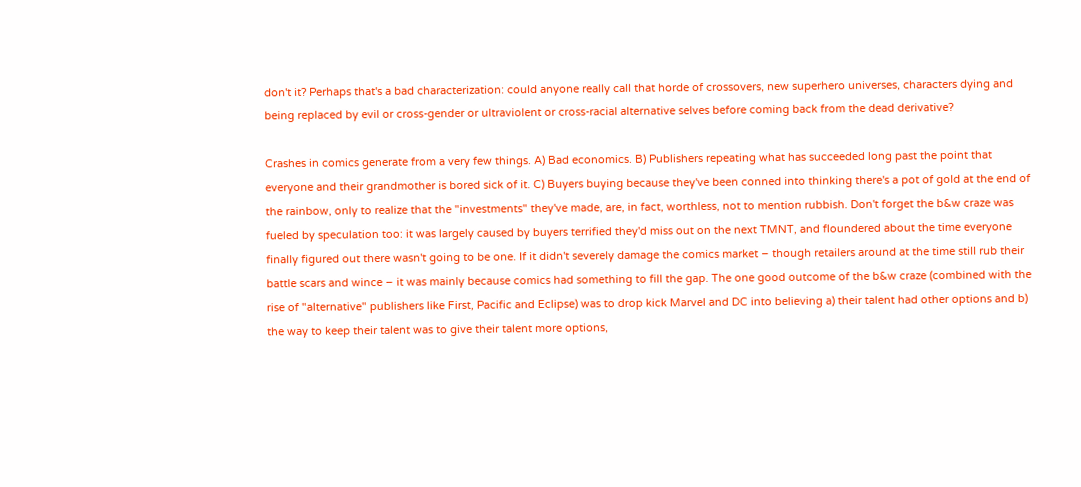don't it? Perhaps that's a bad characterization: could anyone really call that horde of crossovers, new superhero universes, characters dying and being replaced by evil or cross-gender or ultraviolent or cross-racial alternative selves before coming back from the dead derivative?

Crashes in comics generate from a very few things. A) Bad economics. B) Publishers repeating what has succeeded long past the point that everyone and their grandmother is bored sick of it. C) Buyers buying because they've been conned into thinking there's a pot of gold at the end of the rainbow, only to realize that the "investments" they've made, are, in fact, worthless, not to mention rubbish. Don't forget the b&w craze was fueled by speculation too: it was largely caused by buyers terrified they'd miss out on the next TMNT, and floundered about the time everyone finally figured out there wasn't going to be one. If it didn't severely damage the comics market – though retailers around at the time still rub their battle scars and wince – it was mainly because comics had something to fill the gap. The one good outcome of the b&w craze (combined with the rise of "alternative" publishers like First, Pacific and Eclipse) was to drop kick Marvel and DC into believing a) their talent had other options and b) the way to keep their talent was to give their talent more options,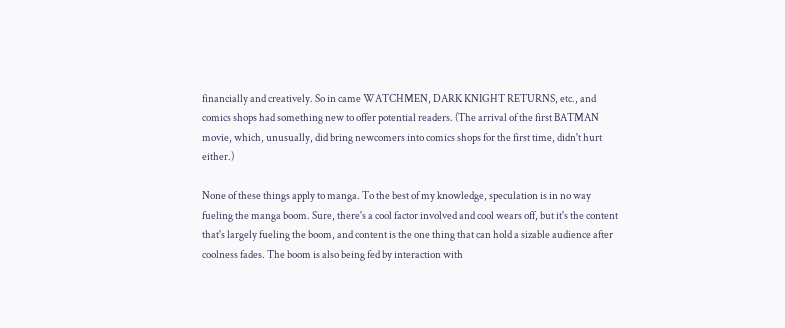financially and creatively. So in came WATCHMEN, DARK KNIGHT RETURNS, etc., and comics shops had something new to offer potential readers. (The arrival of the first BATMAN movie, which, unusually, did bring newcomers into comics shops for the first time, didn't hurt either.)

None of these things apply to manga. To the best of my knowledge, speculation is in no way fueling the manga boom. Sure, there's a cool factor involved and cool wears off, but it's the content that's largely fueling the boom, and content is the one thing that can hold a sizable audience after coolness fades. The boom is also being fed by interaction with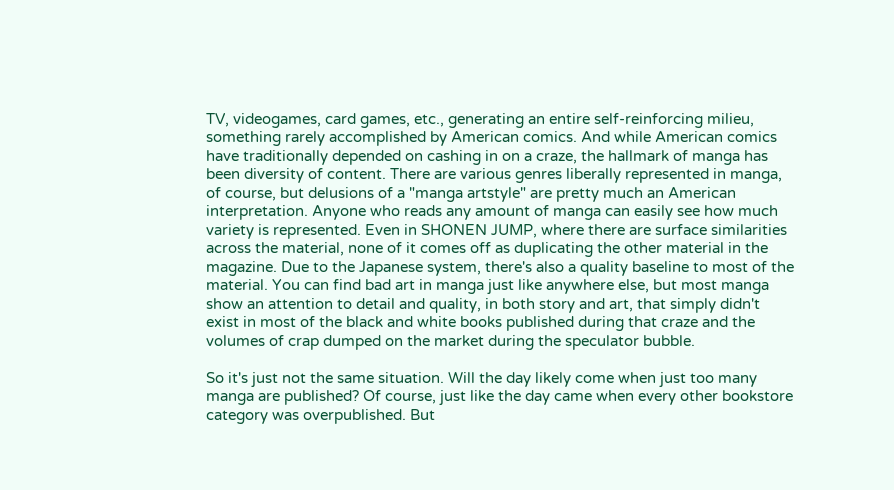TV, videogames, card games, etc., generating an entire self-reinforcing milieu, something rarely accomplished by American comics. And while American comics have traditionally depended on cashing in on a craze, the hallmark of manga has been diversity of content. There are various genres liberally represented in manga, of course, but delusions of a "manga artstyle" are pretty much an American interpretation. Anyone who reads any amount of manga can easily see how much variety is represented. Even in SHONEN JUMP, where there are surface similarities across the material, none of it comes off as duplicating the other material in the magazine. Due to the Japanese system, there's also a quality baseline to most of the material. You can find bad art in manga just like anywhere else, but most manga show an attention to detail and quality, in both story and art, that simply didn't exist in most of the black and white books published during that craze and the volumes of crap dumped on the market during the speculator bubble.

So it's just not the same situation. Will the day likely come when just too many manga are published? Of course, just like the day came when every other bookstore category was overpublished. But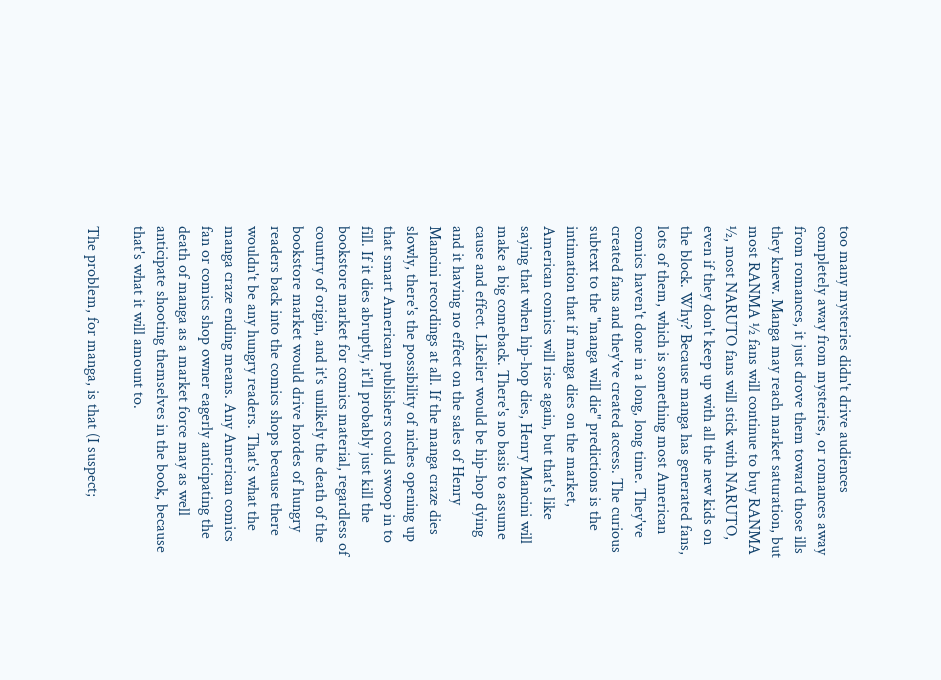too many mysteries didn't drive audiences completely away from mysteries, or romances away from romances, it just drove them toward those ills they knew. Manga may reach market saturation, but most RANMA ½ fans will continue to buy RANMA ½, most NARUTO fans will stick with NARUTO, even if they don't keep up with all the new kids on the block. Why? Because manga has generated fans, lots of them, which is something most American comics haven't done in a long, long time. They've created fans and they've created access. The curious subtext to the "manga will die" predictions is the intimation that if manga dies on the market, American comics will rise again, but that's like saying that when hip-hop dies, Henry Mancini will make a big comeback. There's no basis to assume cause and effect. Likelier would be hip-hop dying and it having no effect on the sales of Henry Mancini recordings at all. If the manga craze dies slowly, there's the possibility of niches opening up that smart American publishers could swoop in to fill. If it dies abruptly, it'll probably just kill the bookstore market for comics material, regardless of country of origin, and it's unlikely the death of the bookstore market would drive hordes of hungry readers back into the comics shops because there wouldn't be any hungry readers. That's what the manga craze ending means. Any American comics fan or comics shop owner eagerly anticipating the death of manga as a market force may as well anticipate shooting themselves in the book, because that's what it will amount to.

The problem, for manga, is that (I suspect;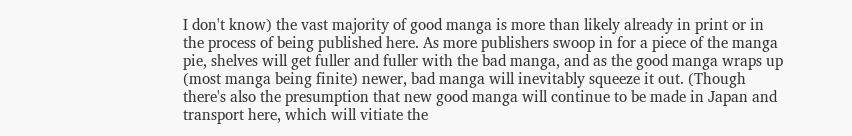I don't know) the vast majority of good manga is more than likely already in print or in the process of being published here. As more publishers swoop in for a piece of the manga pie, shelves will get fuller and fuller with the bad manga, and as the good manga wraps up (most manga being finite) newer, bad manga will inevitably squeeze it out. (Though there's also the presumption that new good manga will continue to be made in Japan and transport here, which will vitiate the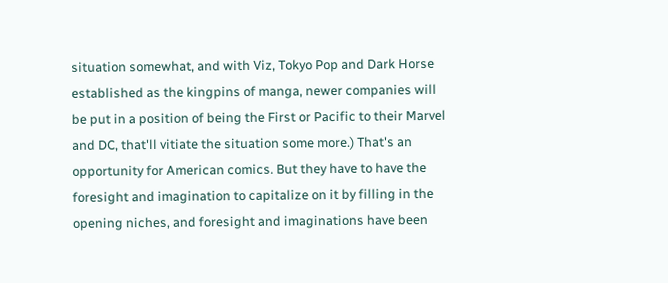situation somewhat, and with Viz, Tokyo Pop and Dark Horse established as the kingpins of manga, newer companies will be put in a position of being the First or Pacific to their Marvel and DC, that'll vitiate the situation some more.) That's an opportunity for American comics. But they have to have the foresight and imagination to capitalize on it by filling in the opening niches, and foresight and imaginations have been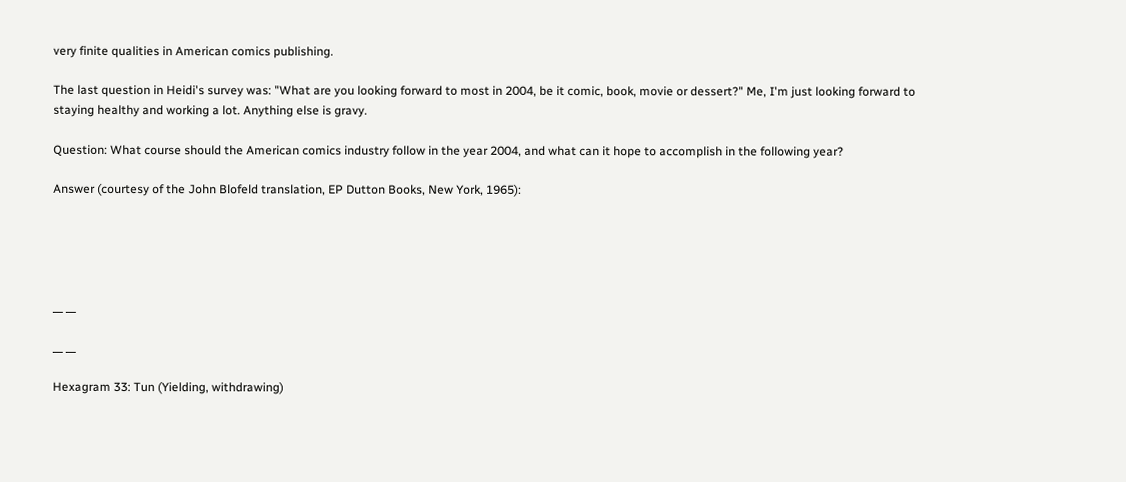very finite qualities in American comics publishing.

The last question in Heidi's survey was: "What are you looking forward to most in 2004, be it comic, book, movie or dessert?" Me, I'm just looking forward to staying healthy and working a lot. Anything else is gravy.

Question: What course should the American comics industry follow in the year 2004, and what can it hope to accomplish in the following year?

Answer (courtesy of the John Blofeld translation, EP Dutton Books, New York, 1965):





__ __

__ __

Hexagram 33: Tun (Yielding, withdrawing)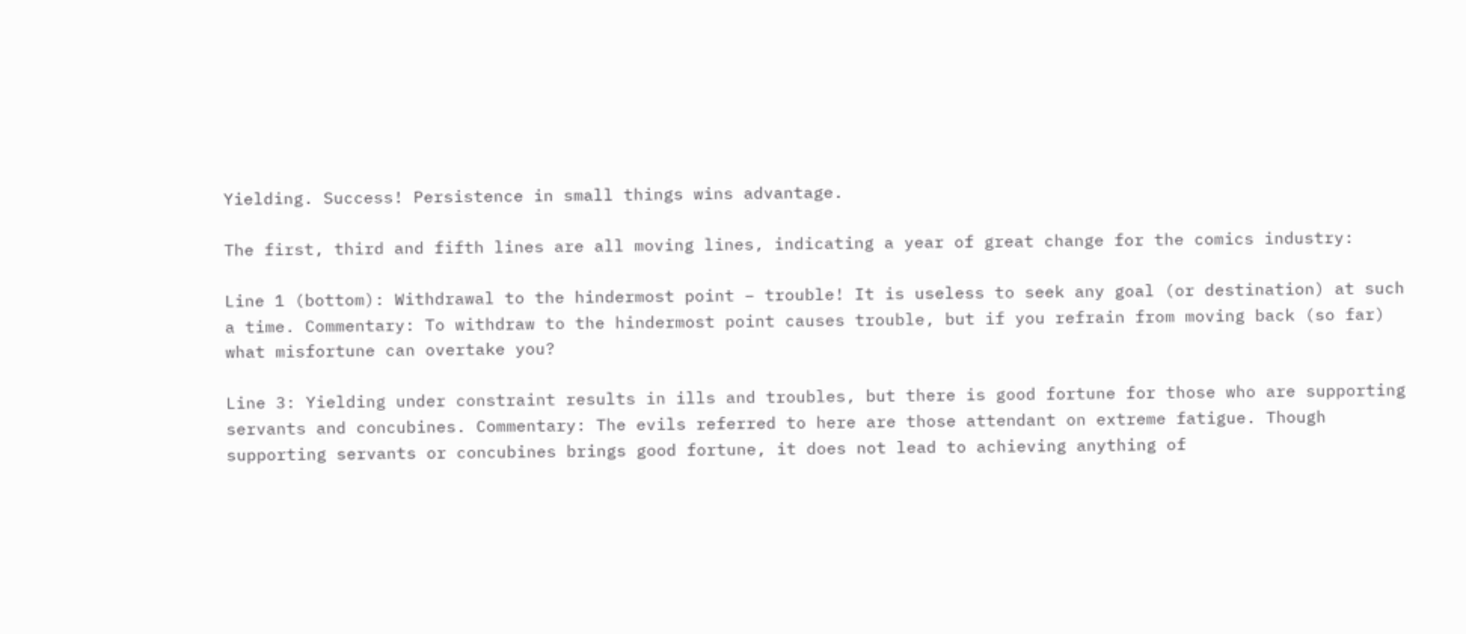Yielding. Success! Persistence in small things wins advantage.

The first, third and fifth lines are all moving lines, indicating a year of great change for the comics industry:

Line 1 (bottom): Withdrawal to the hindermost point – trouble! It is useless to seek any goal (or destination) at such a time. Commentary: To withdraw to the hindermost point causes trouble, but if you refrain from moving back (so far) what misfortune can overtake you?

Line 3: Yielding under constraint results in ills and troubles, but there is good fortune for those who are supporting servants and concubines. Commentary: The evils referred to here are those attendant on extreme fatigue. Though supporting servants or concubines brings good fortune, it does not lead to achieving anything of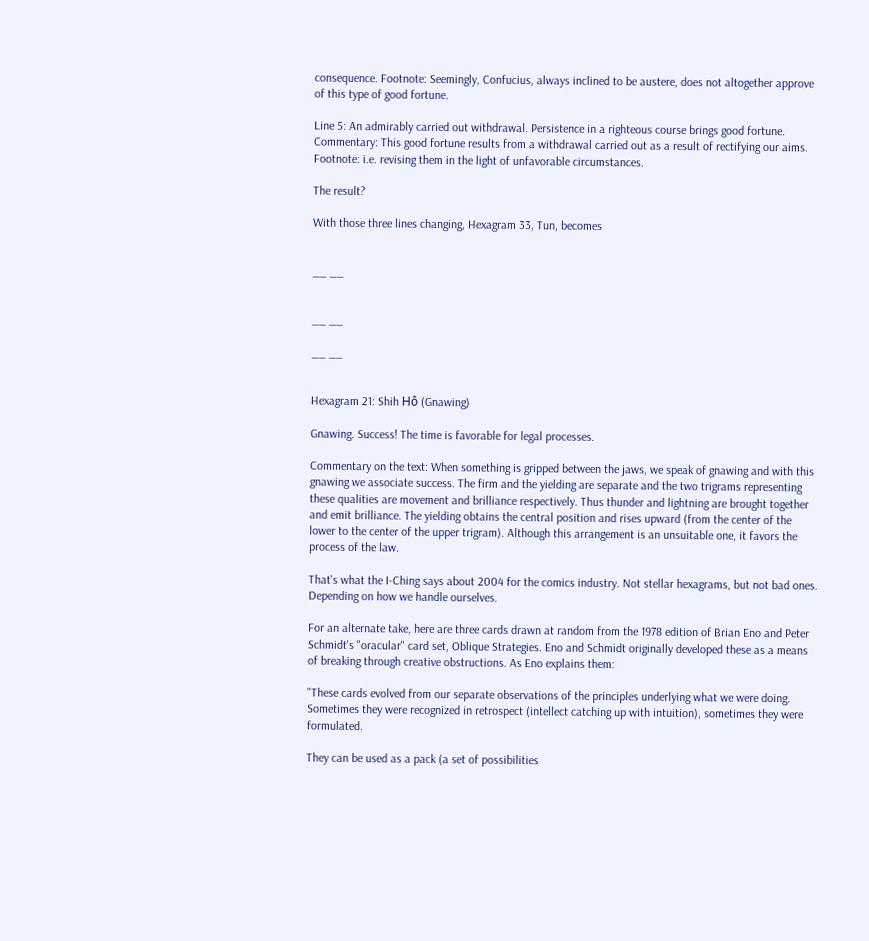consequence. Footnote: Seemingly, Confucius, always inclined to be austere, does not altogether approve of this type of good fortune.

Line 5: An admirably carried out withdrawal. Persistence in a righteous course brings good fortune. Commentary: This good fortune results from a withdrawal carried out as a result of rectifying our aims. Footnote: i.e. revising them in the light of unfavorable circumstances.

The result?

With those three lines changing, Hexagram 33, Tun, becomes


__ __


__ __

__ __


Hexagram 21: Shih Hô (Gnawing)

Gnawing. Success! The time is favorable for legal processes.

Commentary on the text: When something is gripped between the jaws, we speak of gnawing and with this gnawing we associate success. The firm and the yielding are separate and the two trigrams representing these qualities are movement and brilliance respectively. Thus thunder and lightning are brought together and emit brilliance. The yielding obtains the central position and rises upward (from the center of the lower to the center of the upper trigram). Although this arrangement is an unsuitable one, it favors the process of the law.

That's what the I-Ching says about 2004 for the comics industry. Not stellar hexagrams, but not bad ones. Depending on how we handle ourselves.

For an alternate take, here are three cards drawn at random from the 1978 edition of Brian Eno and Peter Schmidt's "oracular" card set, Oblique Strategies. Eno and Schmidt originally developed these as a means of breaking through creative obstructions. As Eno explains them:

"These cards evolved from our separate observations of the principles underlying what we were doing. Sometimes they were recognized in retrospect (intellect catching up with intuition), sometimes they were formulated.

They can be used as a pack (a set of possibilities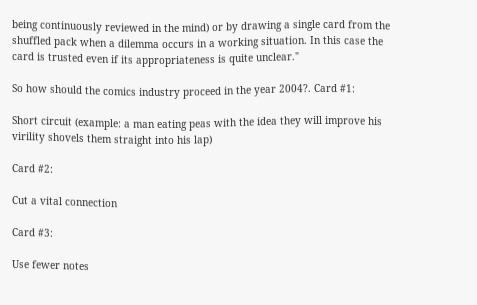being continuously reviewed in the mind) or by drawing a single card from the shuffled pack when a dilemma occurs in a working situation. In this case the card is trusted even if its appropriateness is quite unclear."

So how should the comics industry proceed in the year 2004?. Card #1:

Short circuit (example: a man eating peas with the idea they will improve his virility shovels them straight into his lap)

Card #2:

Cut a vital connection

Card #3:

Use fewer notes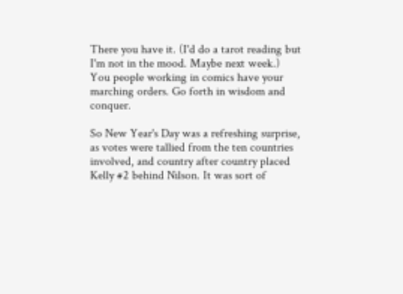There you have it. (I'd do a tarot reading but I'm not in the mood. Maybe next week.) You people working in comics have your marching orders. Go forth in wisdom and conquer.

So New Year's Day was a refreshing surprise, as votes were tallied from the ten countries involved, and country after country placed Kelly #2 behind Nilson. It was sort of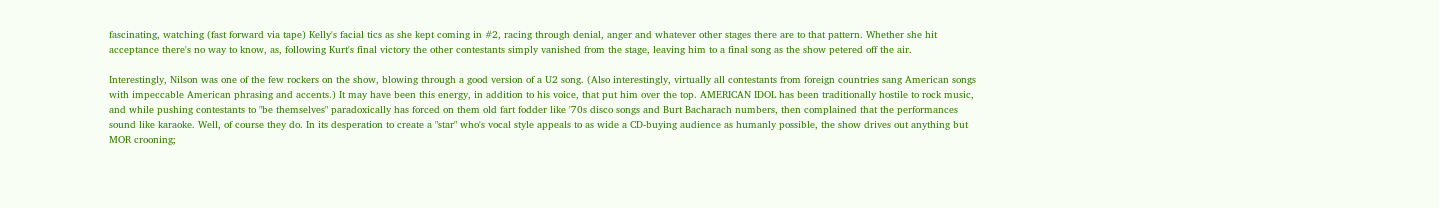fascinating, watching (fast forward via tape) Kelly's facial tics as she kept coming in #2, racing through denial, anger and whatever other stages there are to that pattern. Whether she hit acceptance there's no way to know, as, following Kurt's final victory the other contestants simply vanished from the stage, leaving him to a final song as the show petered off the air.

Interestingly, Nilson was one of the few rockers on the show, blowing through a good version of a U2 song. (Also interestingly, virtually all contestants from foreign countries sang American songs with impeccable American phrasing and accents.) It may have been this energy, in addition to his voice, that put him over the top. AMERICAN IDOL has been traditionally hostile to rock music, and while pushing contestants to "be themselves" paradoxically has forced on them old fart fodder like '70s disco songs and Burt Bacharach numbers, then complained that the performances sound like karaoke. Well, of course they do. In its desperation to create a "star" who's vocal style appeals to as wide a CD-buying audience as humanly possible, the show drives out anything but MOR crooning;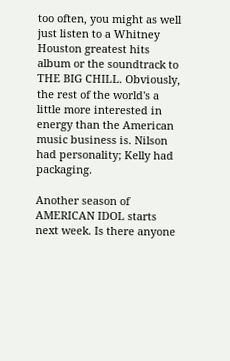too often, you might as well just listen to a Whitney Houston greatest hits album or the soundtrack to THE BIG CHILL. Obviously, the rest of the world's a little more interested in energy than the American music business is. Nilson had personality; Kelly had packaging.

Another season of AMERICAN IDOL starts next week. Is there anyone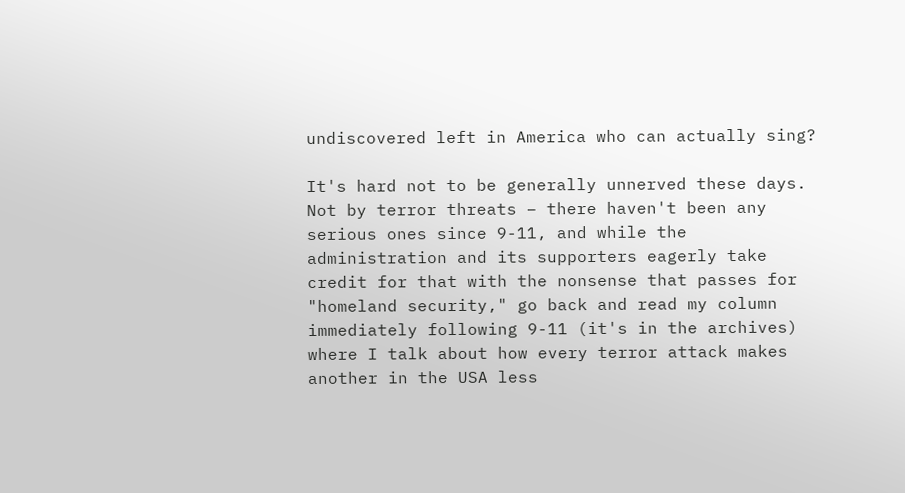undiscovered left in America who can actually sing?

It's hard not to be generally unnerved these days. Not by terror threats – there haven't been any serious ones since 9-11, and while the administration and its supporters eagerly take credit for that with the nonsense that passes for "homeland security," go back and read my column immediately following 9-11 (it's in the archives) where I talk about how every terror attack makes another in the USA less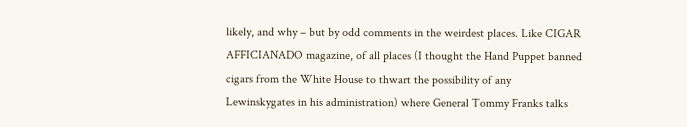likely, and why – but by odd comments in the weirdest places. Like CIGAR AFFICIANADO magazine, of all places (I thought the Hand Puppet banned cigars from the White House to thwart the possibility of any Lewinskygates in his administration) where General Tommy Franks talks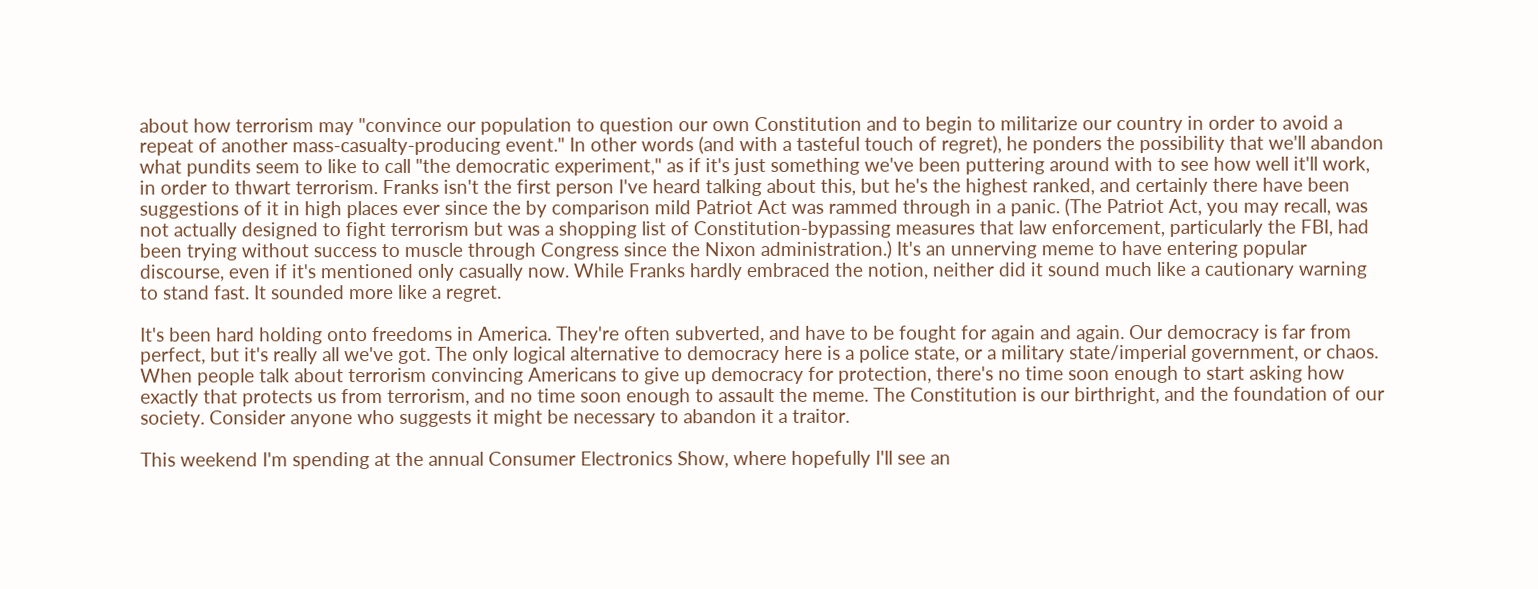about how terrorism may "convince our population to question our own Constitution and to begin to militarize our country in order to avoid a repeat of another mass-casualty-producing event." In other words (and with a tasteful touch of regret), he ponders the possibility that we'll abandon what pundits seem to like to call "the democratic experiment," as if it's just something we've been puttering around with to see how well it'll work, in order to thwart terrorism. Franks isn't the first person I've heard talking about this, but he's the highest ranked, and certainly there have been suggestions of it in high places ever since the by comparison mild Patriot Act was rammed through in a panic. (The Patriot Act, you may recall, was not actually designed to fight terrorism but was a shopping list of Constitution-bypassing measures that law enforcement, particularly the FBI, had been trying without success to muscle through Congress since the Nixon administration.) It's an unnerving meme to have entering popular discourse, even if it's mentioned only casually now. While Franks hardly embraced the notion, neither did it sound much like a cautionary warning to stand fast. It sounded more like a regret.

It's been hard holding onto freedoms in America. They're often subverted, and have to be fought for again and again. Our democracy is far from perfect, but it's really all we've got. The only logical alternative to democracy here is a police state, or a military state/imperial government, or chaos. When people talk about terrorism convincing Americans to give up democracy for protection, there's no time soon enough to start asking how exactly that protects us from terrorism, and no time soon enough to assault the meme. The Constitution is our birthright, and the foundation of our society. Consider anyone who suggests it might be necessary to abandon it a traitor.

This weekend I'm spending at the annual Consumer Electronics Show, where hopefully I'll see an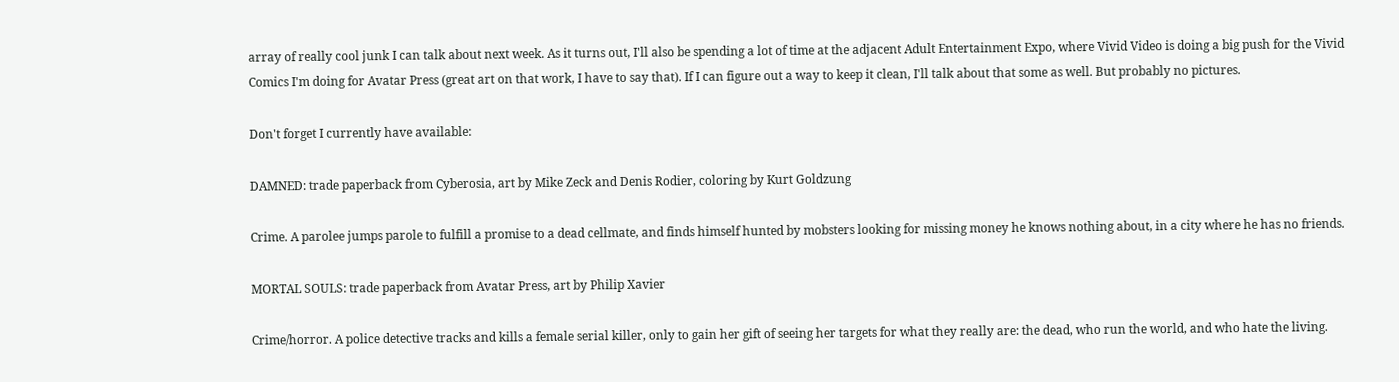array of really cool junk I can talk about next week. As it turns out, I'll also be spending a lot of time at the adjacent Adult Entertainment Expo, where Vivid Video is doing a big push for the Vivid Comics I'm doing for Avatar Press (great art on that work, I have to say that). If I can figure out a way to keep it clean, I'll talk about that some as well. But probably no pictures.

Don't forget I currently have available:

DAMNED: trade paperback from Cyberosia, art by Mike Zeck and Denis Rodier, coloring by Kurt Goldzung

Crime. A parolee jumps parole to fulfill a promise to a dead cellmate, and finds himself hunted by mobsters looking for missing money he knows nothing about, in a city where he has no friends.

MORTAL SOULS: trade paperback from Avatar Press, art by Philip Xavier

Crime/horror. A police detective tracks and kills a female serial killer, only to gain her gift of seeing her targets for what they really are: the dead, who run the world, and who hate the living.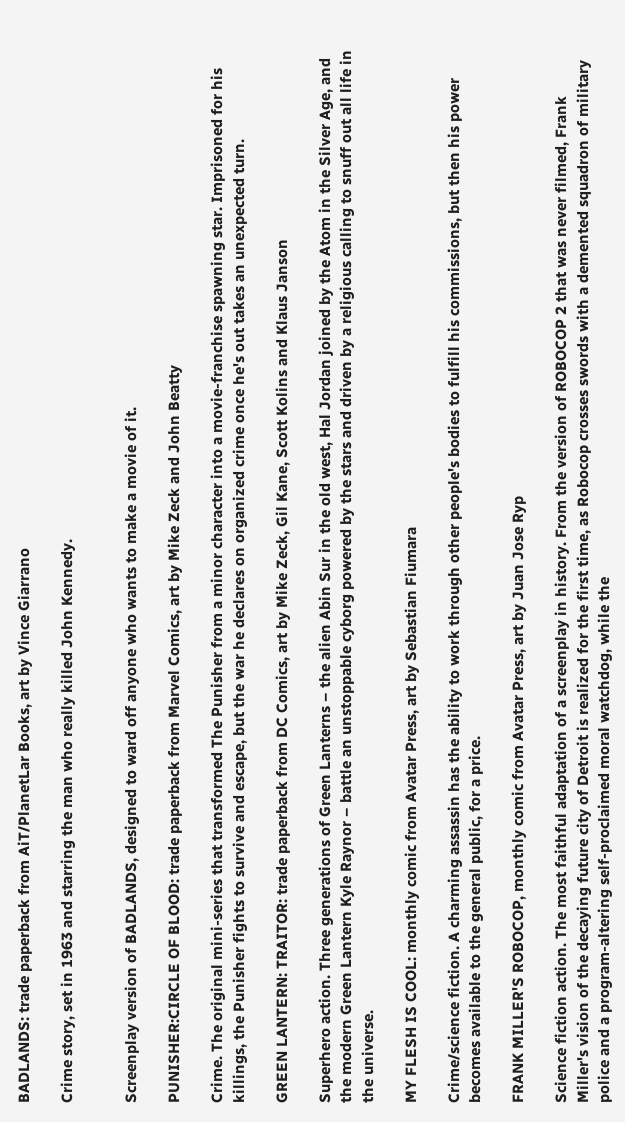BADLANDS: trade paperback from AiT/PlanetLar Books, art by Vince Giarrano

Crime story, set in 1963 and starring the man who really killed John Kennedy.


Screenplay version of BADLANDS, designed to ward off anyone who wants to make a movie of it.

PUNISHER:CIRCLE OF BLOOD: trade paperback from Marvel Comics, art by Mike Zeck and John Beatty

Crime. The original mini-series that transformed The Punisher from a minor character into a movie-franchise spawning star. Imprisoned for his killings, the Punisher fights to survive and escape, but the war he declares on organized crime once he's out takes an unexpected turn.

GREEN LANTERN: TRAITOR: trade paperback from DC Comics, art by Mike Zeck, Gil Kane, Scott Kolins and Klaus Janson

Superhero action. Three generations of Green Lanterns – the alien Abin Sur in the old west, Hal Jordan joined by the Atom in the Silver Age, and the modern Green Lantern Kyle Raynor – battle an unstoppable cyborg powered by the stars and driven by a religious calling to snuff out all life in the universe.

MY FLESH IS COOL: monthly comic from Avatar Press, art by Sebastian Fiumara

Crime/science fiction. A charming assassin has the ability to work through other people's bodies to fulfill his commissions, but then his power becomes available to the general public, for a price.

FRANK MILLER'S ROBOCOP, monthly comic from Avatar Press, art by Juan Jose Ryp

Science fiction action. The most faithful adaptation of a screenplay in history. From the version of ROBOCOP 2 that was never filmed, Frank Miller's vision of the decaying future city of Detroit is realized for the first time, as Robocop crosses swords with a demented squadron of military police and a program-altering self-proclaimed moral watchdog, while the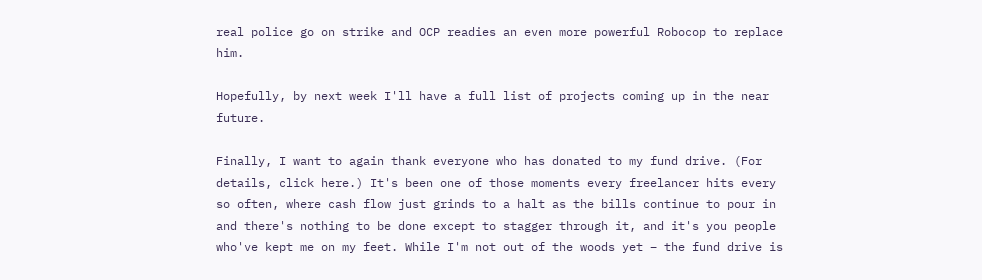real police go on strike and OCP readies an even more powerful Robocop to replace him.

Hopefully, by next week I'll have a full list of projects coming up in the near future.

Finally, I want to again thank everyone who has donated to my fund drive. (For details, click here.) It's been one of those moments every freelancer hits every so often, where cash flow just grinds to a halt as the bills continue to pour in and there's nothing to be done except to stagger through it, and it's you people who've kept me on my feet. While I'm not out of the woods yet – the fund drive is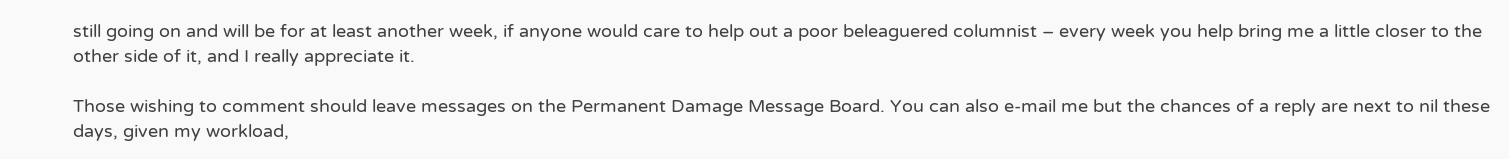still going on and will be for at least another week, if anyone would care to help out a poor beleaguered columnist – every week you help bring me a little closer to the other side of it, and I really appreciate it.

Those wishing to comment should leave messages on the Permanent Damage Message Board. You can also e-mail me but the chances of a reply are next to nil these days, given my workload,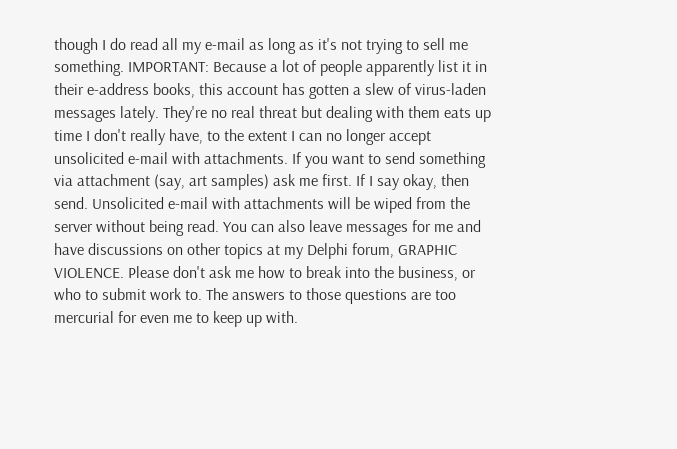though I do read all my e-mail as long as it's not trying to sell me something. IMPORTANT: Because a lot of people apparently list it in their e-address books, this account has gotten a slew of virus-laden messages lately. They're no real threat but dealing with them eats up time I don't really have, to the extent I can no longer accept unsolicited e-mail with attachments. If you want to send something via attachment (say, art samples) ask me first. If I say okay, then send. Unsolicited e-mail with attachments will be wiped from the server without being read. You can also leave messages for me and have discussions on other topics at my Delphi forum, GRAPHIC VIOLENCE. Please don't ask me how to break into the business, or who to submit work to. The answers to those questions are too mercurial for even me to keep up with.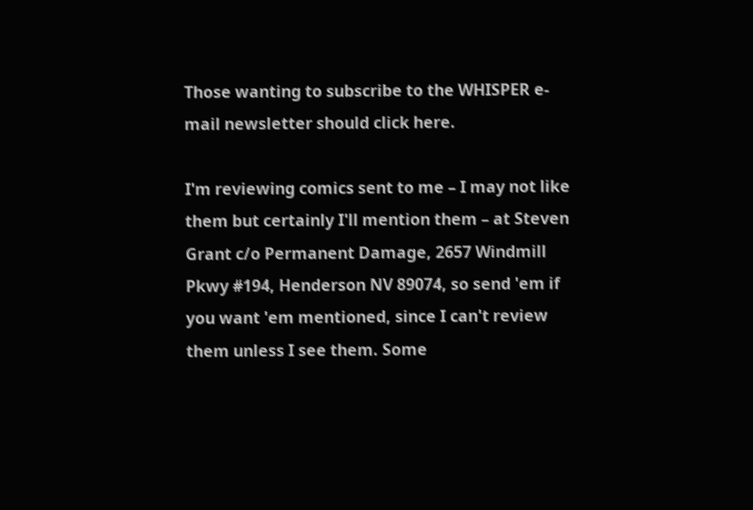Those wanting to subscribe to the WHISPER e-mail newsletter should click here.

I'm reviewing comics sent to me – I may not like them but certainly I'll mention them – at Steven Grant c/o Permanent Damage, 2657 Windmill Pkwy #194, Henderson NV 89074, so send 'em if you want 'em mentioned, since I can't review them unless I see them. Some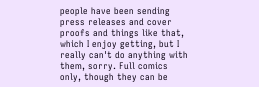people have been sending press releases and cover proofs and things like that, which I enjoy getting, but I really can't do anything with them, sorry. Full comics only, though they can be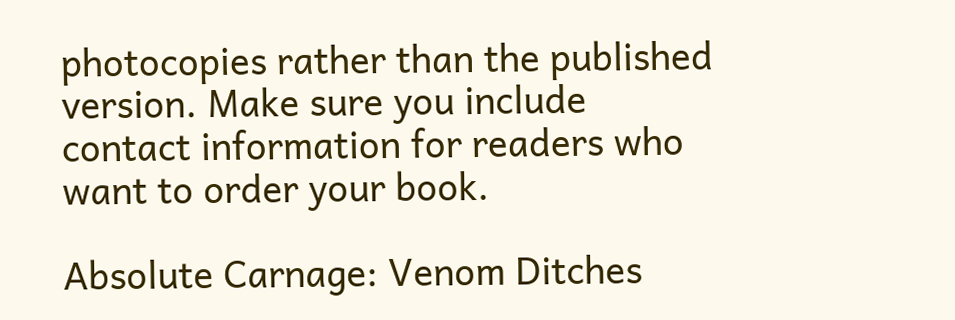photocopies rather than the published version. Make sure you include contact information for readers who want to order your book.

Absolute Carnage: Venom Ditches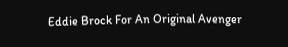Eddie Brock For An Original Avenger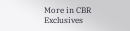More in CBR Exclusives